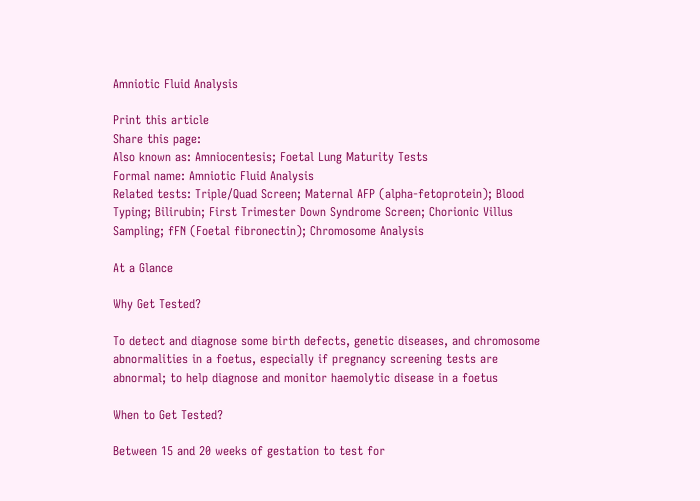Amniotic Fluid Analysis

Print this article
Share this page:
Also known as: Amniocentesis; Foetal Lung Maturity Tests
Formal name: Amniotic Fluid Analysis
Related tests: Triple/Quad Screen; Maternal AFP (alpha-fetoprotein); Blood Typing; Bilirubin; First Trimester Down Syndrome Screen; Chorionic Villus Sampling; fFN (Foetal fibronectin); Chromosome Analysis

At a Glance

Why Get Tested?

To detect and diagnose some birth defects, genetic diseases, and chromosome abnormalities in a foetus, especially if pregnancy screening tests are abnormal; to help diagnose and monitor haemolytic disease in a foetus

When to Get Tested?

Between 15 and 20 weeks of gestation to test for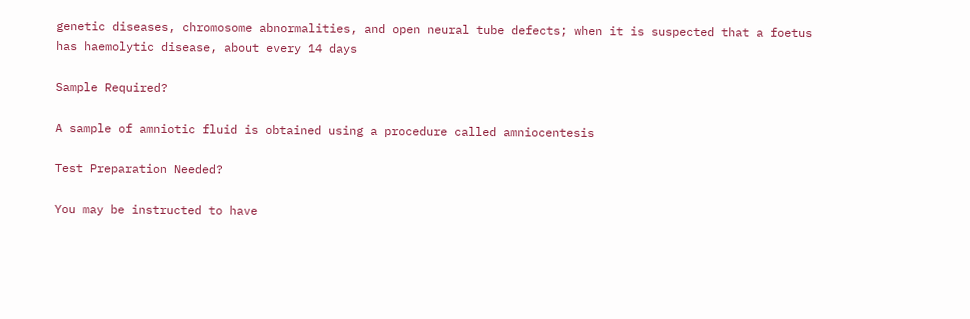genetic diseases, chromosome abnormalities, and open neural tube defects; when it is suspected that a foetus has haemolytic disease, about every 14 days

Sample Required?

A sample of amniotic fluid is obtained using a procedure called amniocentesis

Test Preparation Needed?

You may be instructed to have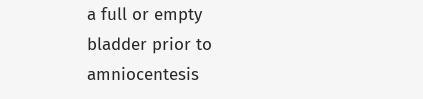a full or empty bladder prior to amniocentesis